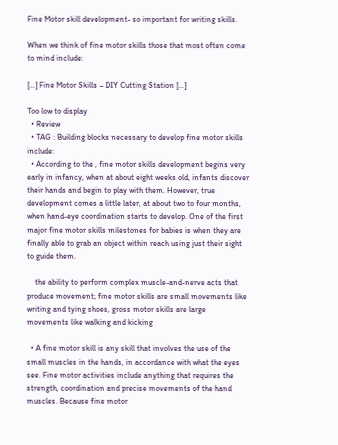Fine Motor skill development- so important for writing skills.

When we think of fine motor skills those that most often come to mind include:

[…] Fine Motor Skills – DIY Cutting Station […]

Too low to display
  • Review
  • TAG : Building blocks necessary to develop fine motor skills include:
  • According to the , fine motor skills development begins very early in infancy, when at about eight weeks old, infants discover their hands and begin to play with them. However, true development comes a little later, at about two to four months, when hand-eye coordination starts to develop. One of the first major fine motor skills milestones for babies is when they are finally able to grab an object within reach using just their sight to guide them.

    the ability to perform complex muscle-and-nerve acts that produce movement; fine motor skills are small movements like writing and tying shoes, gross motor skills are large movements like walking and kicking

  • A fine motor skill is any skill that involves the use of the small muscles in the hands, in accordance with what the eyes see. Fine motor activities include anything that requires the strength, coordination and precise movements of the hand muscles. Because fine motor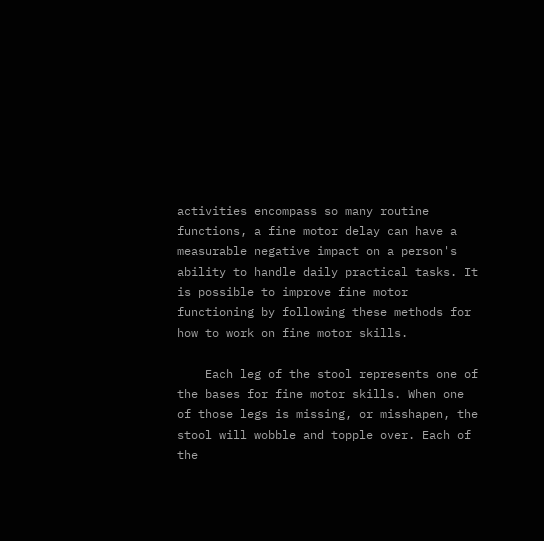activities encompass so many routine functions, a fine motor delay can have a measurable negative impact on a person's ability to handle daily practical tasks. It is possible to improve fine motor functioning by following these methods for how to work on fine motor skills.

    Each leg of the stool represents one of the bases for fine motor skills. When one of those legs is missing, or misshapen, the stool will wobble and topple over. Each of the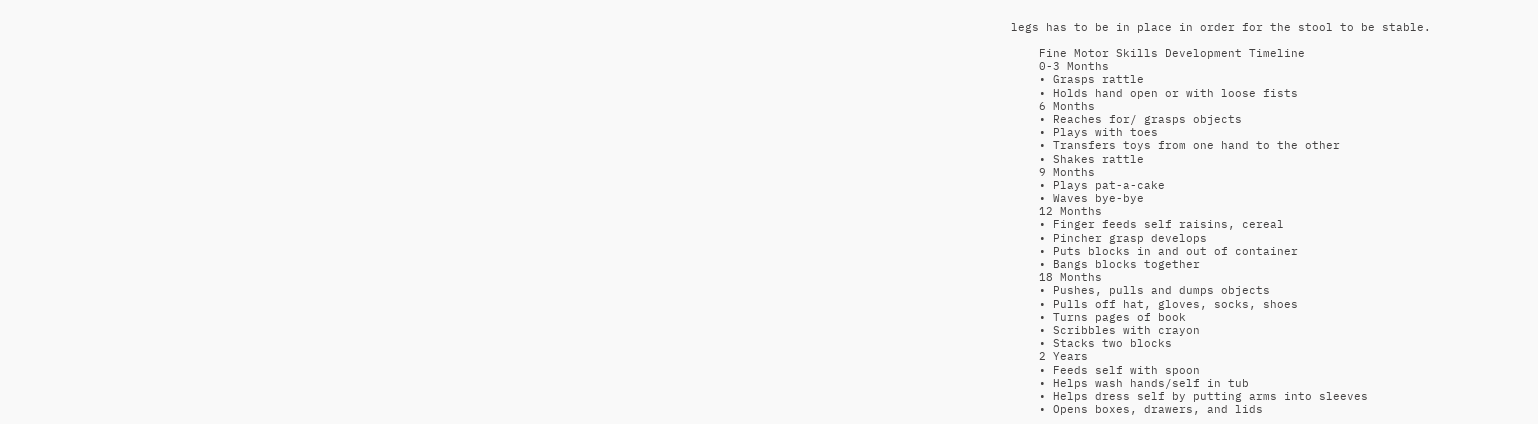legs has to be in place in order for the stool to be stable.

    Fine Motor Skills Development Timeline
    0-3 Months
    • Grasps rattle
    • Holds hand open or with loose fists
    6 Months
    • Reaches for/ grasps objects
    • Plays with toes
    • Transfers toys from one hand to the other
    • Shakes rattle
    9 Months
    • Plays pat-a-cake
    • Waves bye-bye
    12 Months
    • Finger feeds self raisins, cereal
    • Pincher grasp develops
    • Puts blocks in and out of container
    • Bangs blocks together
    18 Months
    • Pushes, pulls and dumps objects
    • Pulls off hat, gloves, socks, shoes
    • Turns pages of book
    • Scribbles with crayon
    • Stacks two blocks
    2 Years
    • Feeds self with spoon
    • Helps wash hands/self in tub
    • Helps dress self by putting arms into sleeves
    • Opens boxes, drawers, and lids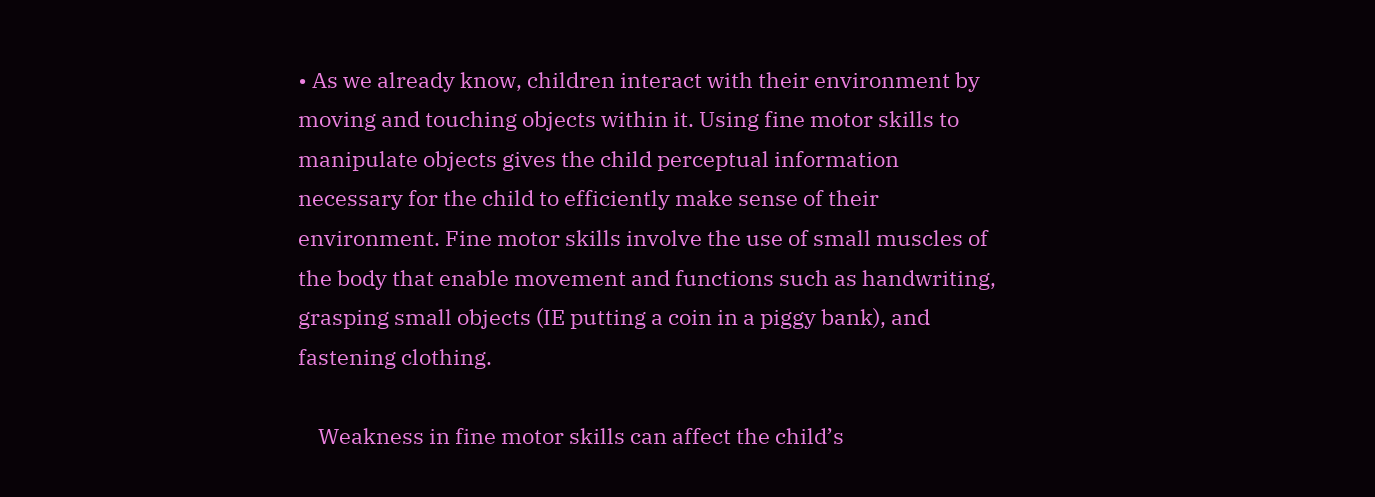• As we already know, children interact with their environment by moving and touching objects within it. Using fine motor skills to manipulate objects gives the child perceptual information necessary for the child to efficiently make sense of their environment. Fine motor skills involve the use of small muscles of the body that enable movement and functions such as handwriting, grasping small objects (IE putting a coin in a piggy bank), and fastening clothing.

    Weakness in fine motor skills can affect the child’s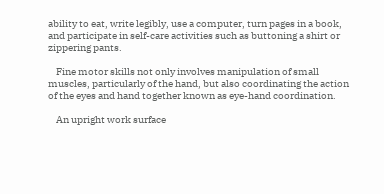ability to eat, write legibly, use a computer, turn pages in a book, and participate in self-care activities such as buttoning a shirt or zippering pants.

    Fine motor skills not only involves manipulation of small muscles, particularly of the hand, but also coordinating the action of the eyes and hand together known as eye-hand coordination.

    An upright work surface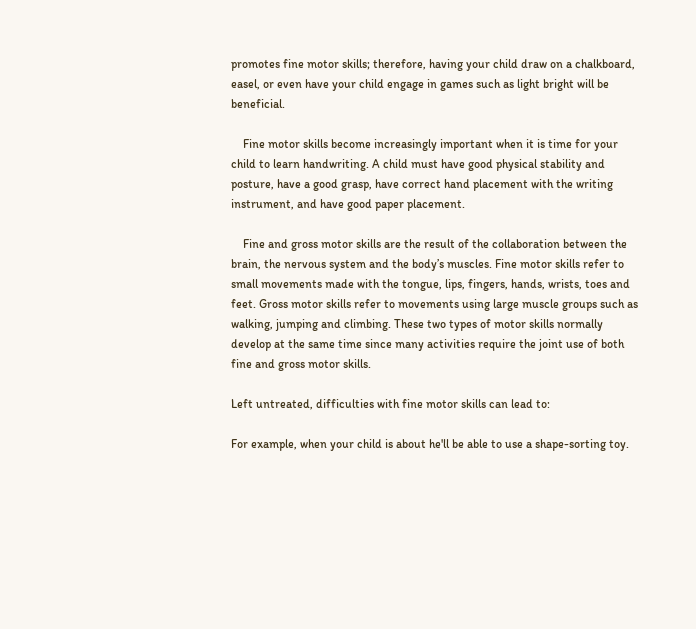promotes fine motor skills; therefore, having your child draw on a chalkboard, easel, or even have your child engage in games such as light bright will be beneficial.

    Fine motor skills become increasingly important when it is time for your child to learn handwriting. A child must have good physical stability and posture, have a good grasp, have correct hand placement with the writing instrument, and have good paper placement.

    Fine and gross motor skills are the result of the collaboration between the brain, the nervous system and the body’s muscles. Fine motor skills refer to small movements made with the tongue, lips, fingers, hands, wrists, toes and feet. Gross motor skills refer to movements using large muscle groups such as walking, jumping and climbing. These two types of motor skills normally develop at the same time since many activities require the joint use of both fine and gross motor skills.

Left untreated, difficulties with fine motor skills can lead to:

For example, when your child is about he'll be able to use a shape-sorting toy.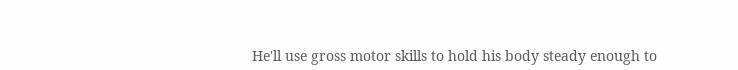He'll use gross motor skills to hold his body steady enough to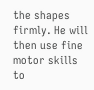the shapes firmly. He will then use fine motor skills to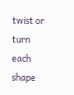twist or turn each shape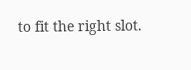to fit the right slot.